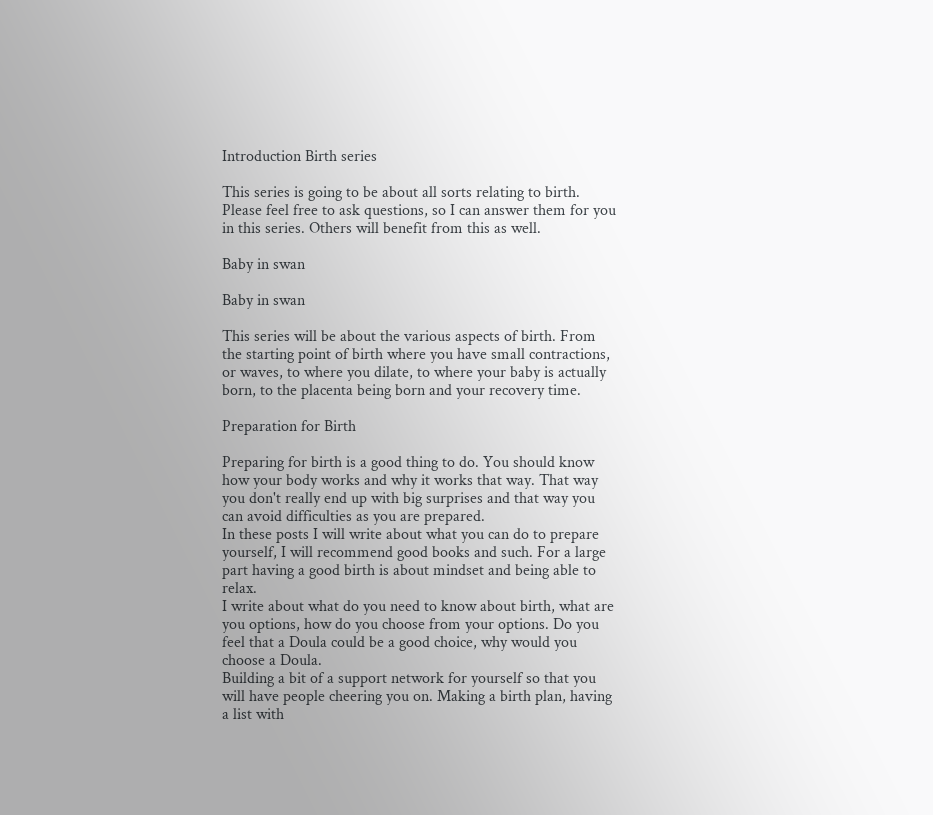Introduction Birth series

This series is going to be about all sorts relating to birth. Please feel free to ask questions, so I can answer them for you in this series. Others will benefit from this as well.

Baby in swan

Baby in swan

This series will be about the various aspects of birth. From the starting point of birth where you have small contractions, or waves, to where you dilate, to where your baby is actually born, to the placenta being born and your recovery time.

Preparation for Birth

Preparing for birth is a good thing to do. You should know how your body works and why it works that way. That way you don't really end up with big surprises and that way you can avoid difficulties as you are prepared.
In these posts I will write about what you can do to prepare yourself, I will recommend good books and such. For a large part having a good birth is about mindset and being able to relax.
I write about what do you need to know about birth, what are you options, how do you choose from your options. Do you feel that a Doula could be a good choice, why would you choose a Doula.
Building a bit of a support network for yourself so that you will have people cheering you on. Making a birth plan, having a list with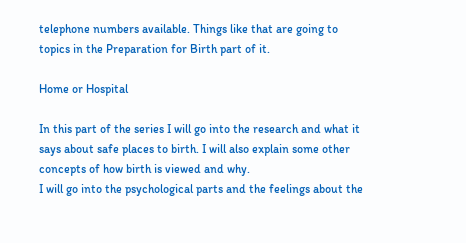telephone numbers available. Things like that are going to topics in the Preparation for Birth part of it.

Home or Hospital

In this part of the series I will go into the research and what it says about safe places to birth. I will also explain some other concepts of how birth is viewed and why.
I will go into the psychological parts and the feelings about the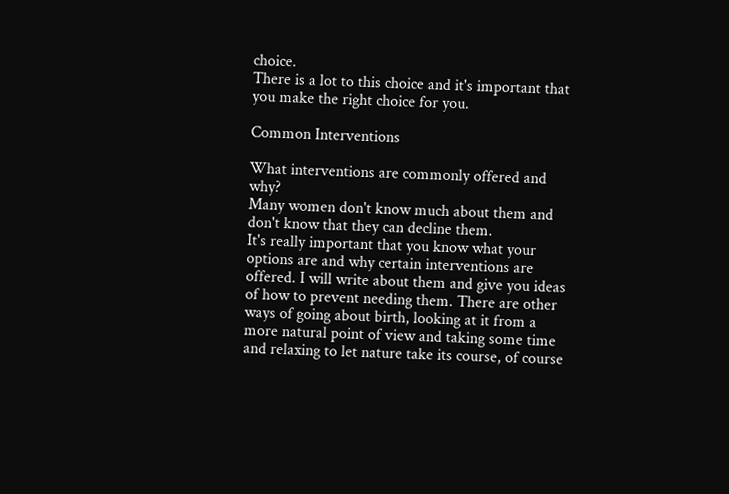choice.
There is a lot to this choice and it's important that you make the right choice for you.

Common Interventions

What interventions are commonly offered and why?
Many women don't know much about them and don't know that they can decline them.
It's really important that you know what your options are and why certain interventions are offered. I will write about them and give you ideas of how to prevent needing them. There are other ways of going about birth, looking at it from a more natural point of view and taking some time and relaxing to let nature take its course, of course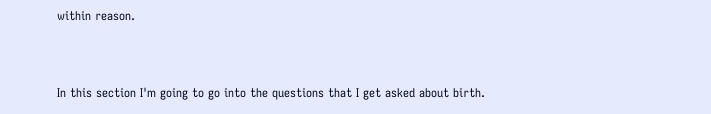within reason.


In this section I'm going to go into the questions that I get asked about birth.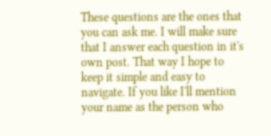These questions are the ones that you can ask me. I will make sure that I answer each question in it's own post. That way I hope to keep it simple and easy to navigate. If you like I'll mention your name as the person who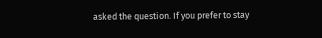asked the question. If you prefer to stay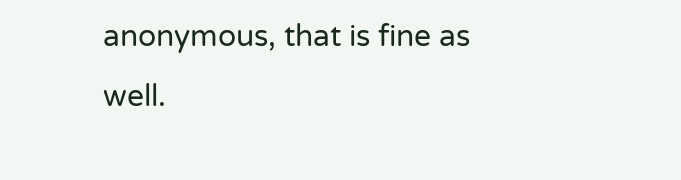anonymous, that is fine as well.